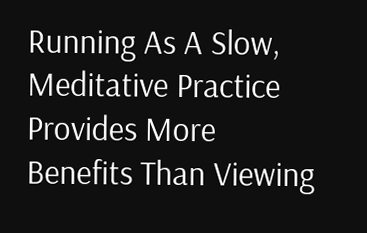Running As A Slow, Meditative Practice Provides More Benefits Than Viewing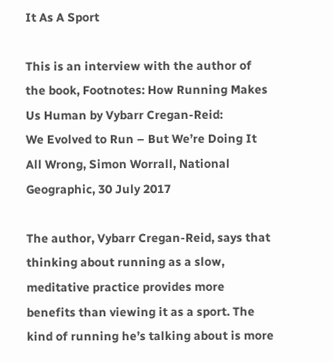It As A Sport

This is an interview with the author of the book, Footnotes: How Running Makes Us Human by Vybarr Cregan-Reid:
We Evolved to Run – But We’re Doing It All Wrong, Simon Worrall, National Geographic, 30 July 2017

The author, Vybarr Cregan-Reid, says that thinking about running as a slow, meditative practice provides more benefits than viewing it as a sport. The kind of running he’s talking about is more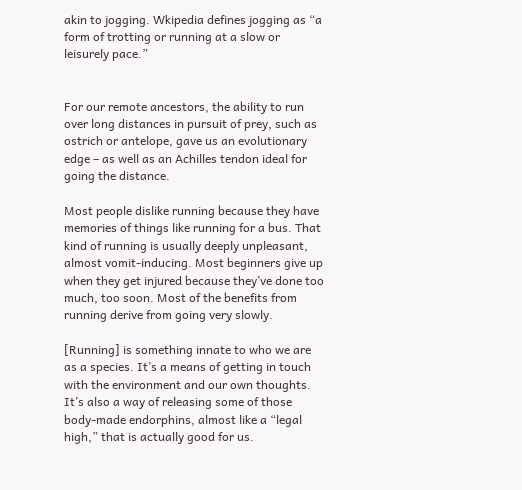akin to jogging. Wkipedia defines jogging as “a form of trotting or running at a slow or leisurely pace.”


For our remote ancestors, the ability to run over long distances in pursuit of prey, such as ostrich or antelope, gave us an evolutionary edge – as well as an Achilles tendon ideal for going the distance.

Most people dislike running because they have memories of things like running for a bus. That kind of running is usually deeply unpleasant, almost vomit-inducing. Most beginners give up when they get injured because they’ve done too much, too soon. Most of the benefits from running derive from going very slowly.

[Running] is something innate to who we are as a species. It’s a means of getting in touch with the environment and our own thoughts. It’s also a way of releasing some of those body-made endorphins, almost like a “legal high,” that is actually good for us.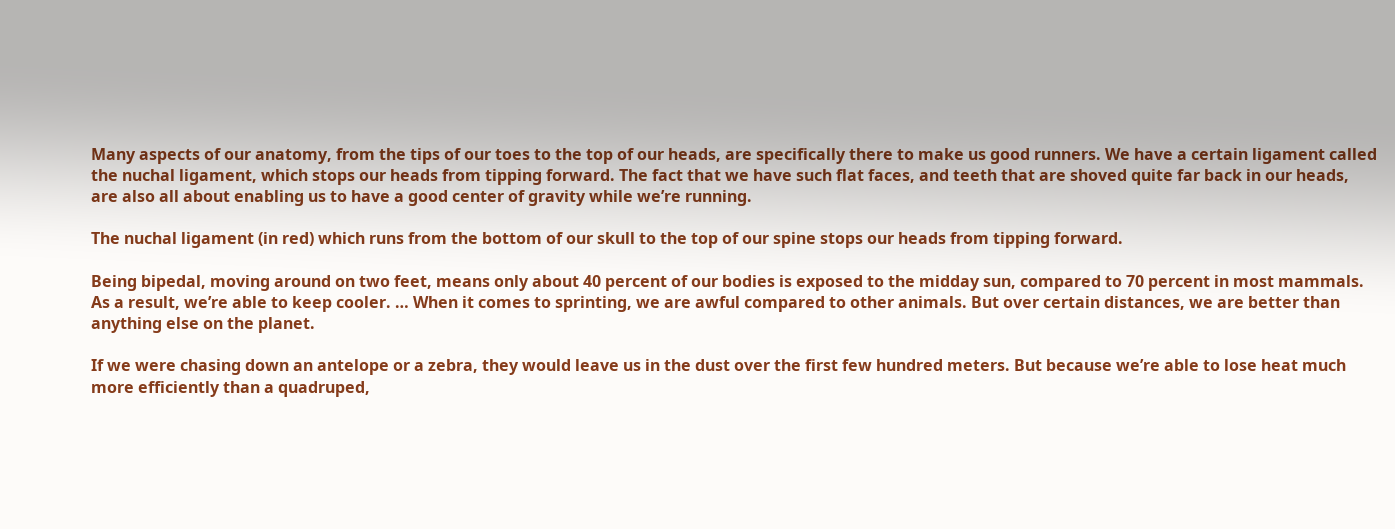Many aspects of our anatomy, from the tips of our toes to the top of our heads, are specifically there to make us good runners. We have a certain ligament called the nuchal ligament, which stops our heads from tipping forward. The fact that we have such flat faces, and teeth that are shoved quite far back in our heads, are also all about enabling us to have a good center of gravity while we’re running.

The nuchal ligament (in red) which runs from the bottom of our skull to the top of our spine stops our heads from tipping forward.

Being bipedal, moving around on two feet, means only about 40 percent of our bodies is exposed to the midday sun, compared to 70 percent in most mammals. As a result, we’re able to keep cooler. … When it comes to sprinting, we are awful compared to other animals. But over certain distances, we are better than anything else on the planet.

If we were chasing down an antelope or a zebra, they would leave us in the dust over the first few hundred meters. But because we’re able to lose heat much more efficiently than a quadruped,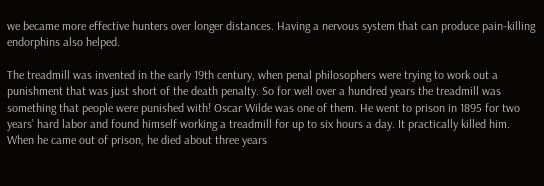we became more effective hunters over longer distances. Having a nervous system that can produce pain-killing endorphins also helped.

The treadmill was invented in the early 19th century, when penal philosophers were trying to work out a punishment that was just short of the death penalty. So for well over a hundred years the treadmill was something that people were punished with! Oscar Wilde was one of them. He went to prison in 1895 for two years’ hard labor and found himself working a treadmill for up to six hours a day. It practically killed him. When he came out of prison, he died about three years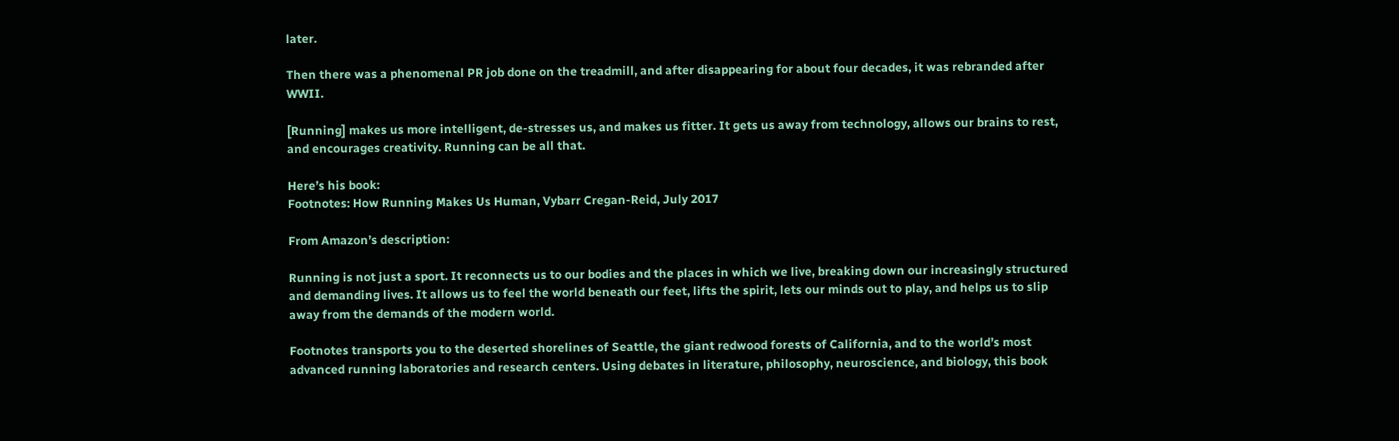later.

Then there was a phenomenal PR job done on the treadmill, and after disappearing for about four decades, it was rebranded after WWII.

[Running] makes us more intelligent, de-stresses us, and makes us fitter. It gets us away from technology, allows our brains to rest, and encourages creativity. Running can be all that.

Here’s his book:
Footnotes: How Running Makes Us Human, Vybarr Cregan-Reid, July 2017

From Amazon’s description:

Running is not just a sport. It reconnects us to our bodies and the places in which we live, breaking down our increasingly structured and demanding lives. It allows us to feel the world beneath our feet, lifts the spirit, lets our minds out to play, and helps us to slip away from the demands of the modern world.

Footnotes transports you to the deserted shorelines of Seattle, the giant redwood forests of California, and to the world’s most advanced running laboratories and research centers. Using debates in literature, philosophy, neuroscience, and biology, this book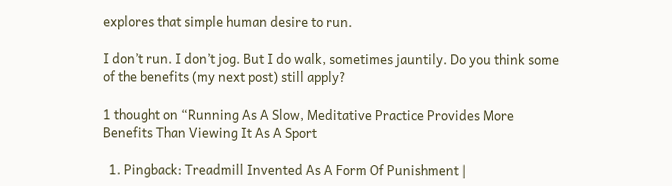explores that simple human desire to run.

I don’t run. I don’t jog. But I do walk, sometimes jauntily. Do you think some of the benefits (my next post) still apply?

1 thought on “Running As A Slow, Meditative Practice Provides More Benefits Than Viewing It As A Sport

  1. Pingback: Treadmill Invented As A Form Of Punishment |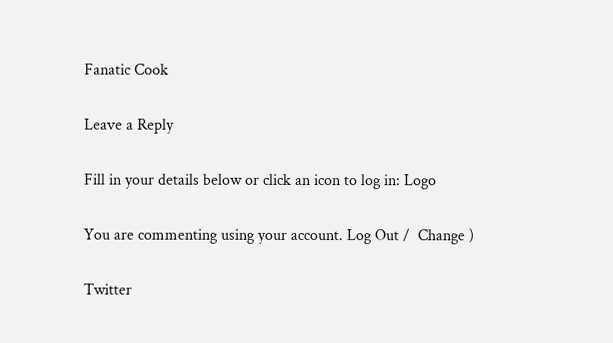Fanatic Cook

Leave a Reply

Fill in your details below or click an icon to log in: Logo

You are commenting using your account. Log Out /  Change )

Twitter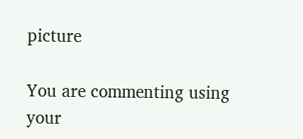picture

You are commenting using your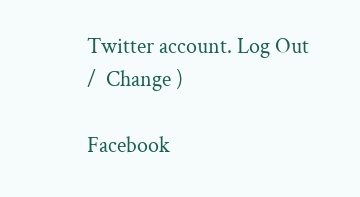Twitter account. Log Out /  Change )

Facebook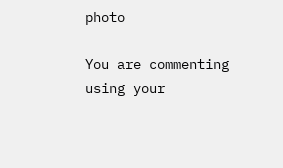photo

You are commenting using your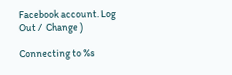Facebook account. Log Out /  Change )

Connecting to %s